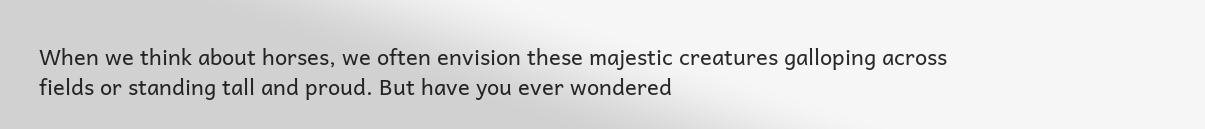When we think about horses, we often envision these majestic creatures galloping across fields or standing tall and proud. But have you ever wondered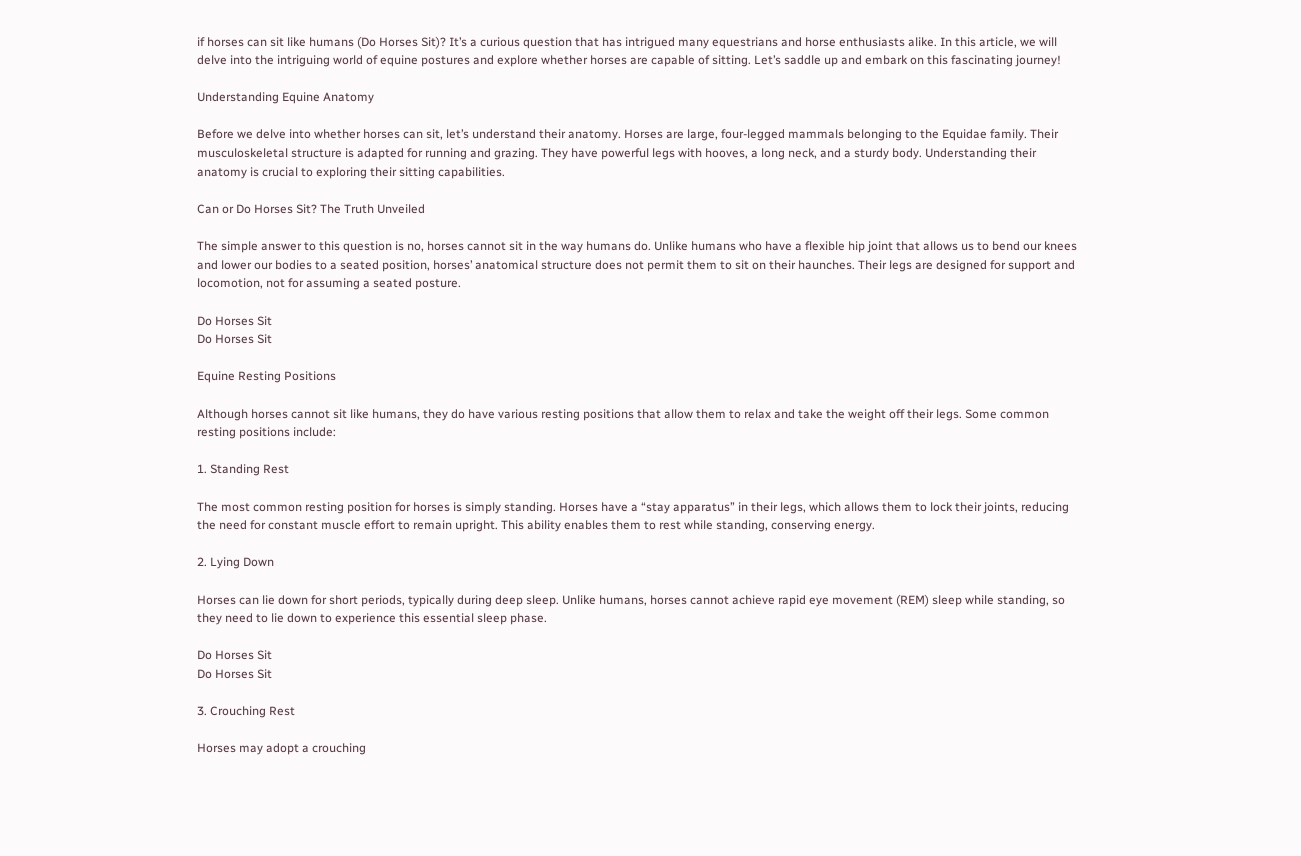if horses can sit like humans (Do Horses Sit)? It’s a curious question that has intrigued many equestrians and horse enthusiasts alike. In this article, we will delve into the intriguing world of equine postures and explore whether horses are capable of sitting. Let’s saddle up and embark on this fascinating journey!

Understanding Equine Anatomy

Before we delve into whether horses can sit, let’s understand their anatomy. Horses are large, four-legged mammals belonging to the Equidae family. Their musculoskeletal structure is adapted for running and grazing. They have powerful legs with hooves, a long neck, and a sturdy body. Understanding their anatomy is crucial to exploring their sitting capabilities.

Can or Do Horses Sit? The Truth Unveiled

The simple answer to this question is no, horses cannot sit in the way humans do. Unlike humans who have a flexible hip joint that allows us to bend our knees and lower our bodies to a seated position, horses’ anatomical structure does not permit them to sit on their haunches. Their legs are designed for support and locomotion, not for assuming a seated posture.

Do Horses Sit
Do Horses Sit

Equine Resting Positions

Although horses cannot sit like humans, they do have various resting positions that allow them to relax and take the weight off their legs. Some common resting positions include:

1. Standing Rest

The most common resting position for horses is simply standing. Horses have a “stay apparatus” in their legs, which allows them to lock their joints, reducing the need for constant muscle effort to remain upright. This ability enables them to rest while standing, conserving energy.

2. Lying Down

Horses can lie down for short periods, typically during deep sleep. Unlike humans, horses cannot achieve rapid eye movement (REM) sleep while standing, so they need to lie down to experience this essential sleep phase.

Do Horses Sit
Do Horses Sit

3. Crouching Rest

Horses may adopt a crouching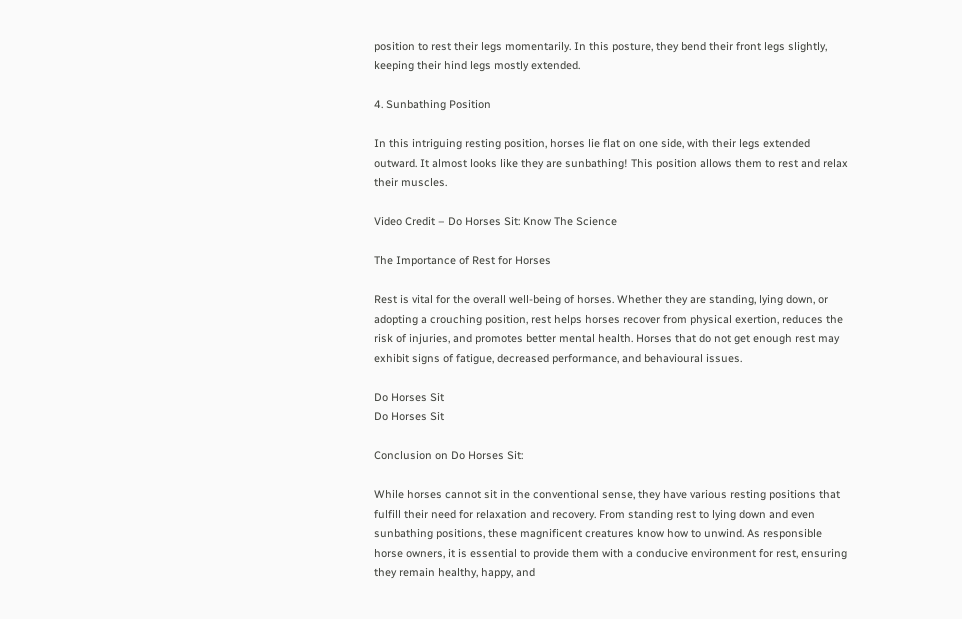position to rest their legs momentarily. In this posture, they bend their front legs slightly, keeping their hind legs mostly extended.

4. Sunbathing Position

In this intriguing resting position, horses lie flat on one side, with their legs extended outward. It almost looks like they are sunbathing! This position allows them to rest and relax their muscles.

Video Credit – Do Horses Sit: Know The Science

The Importance of Rest for Horses

Rest is vital for the overall well-being of horses. Whether they are standing, lying down, or adopting a crouching position, rest helps horses recover from physical exertion, reduces the risk of injuries, and promotes better mental health. Horses that do not get enough rest may exhibit signs of fatigue, decreased performance, and behavioural issues.

Do Horses Sit
Do Horses Sit

Conclusion on Do Horses Sit:

While horses cannot sit in the conventional sense, they have various resting positions that fulfill their need for relaxation and recovery. From standing rest to lying down and even sunbathing positions, these magnificent creatures know how to unwind. As responsible horse owners, it is essential to provide them with a conducive environment for rest, ensuring they remain healthy, happy, and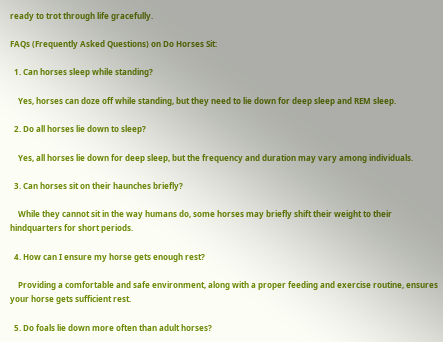ready to trot through life gracefully.

FAQs (Frequently Asked Questions) on Do Horses Sit:

  1. Can horses sleep while standing?

    Yes, horses can doze off while standing, but they need to lie down for deep sleep and REM sleep.

  2. Do all horses lie down to sleep?

    Yes, all horses lie down for deep sleep, but the frequency and duration may vary among individuals.

  3. Can horses sit on their haunches briefly?

    While they cannot sit in the way humans do, some horses may briefly shift their weight to their hindquarters for short periods.

  4. How can I ensure my horse gets enough rest?

    Providing a comfortable and safe environment, along with a proper feeding and exercise routine, ensures your horse gets sufficient rest.

  5. Do foals lie down more often than adult horses?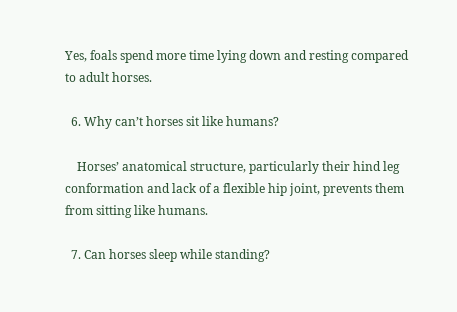Yes, foals spend more time lying down and resting compared to adult horses.

  6. Why can’t horses sit like humans?

    Horses’ anatomical structure, particularly their hind leg conformation and lack of a flexible hip joint, prevents them from sitting like humans.

  7. Can horses sleep while standing?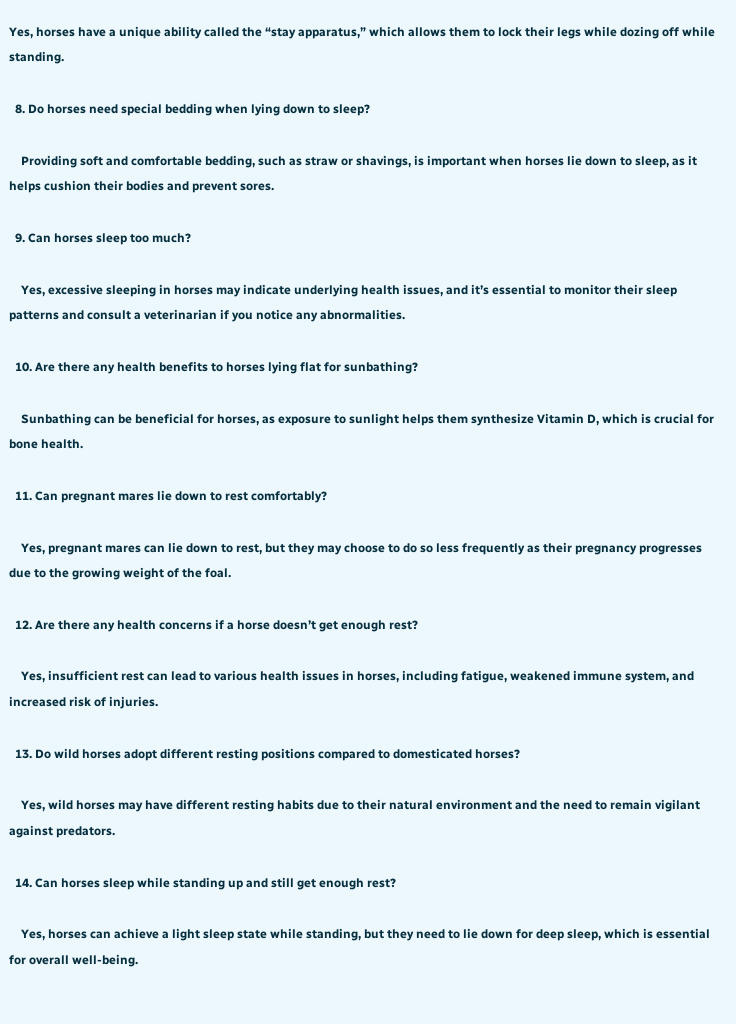Yes, horses have a unique ability called the “stay apparatus,” which allows them to lock their legs while dozing off while standing.

  8. Do horses need special bedding when lying down to sleep?

    Providing soft and comfortable bedding, such as straw or shavings, is important when horses lie down to sleep, as it helps cushion their bodies and prevent sores.

  9. Can horses sleep too much?

    Yes, excessive sleeping in horses may indicate underlying health issues, and it’s essential to monitor their sleep patterns and consult a veterinarian if you notice any abnormalities.

  10. Are there any health benefits to horses lying flat for sunbathing?

    Sunbathing can be beneficial for horses, as exposure to sunlight helps them synthesize Vitamin D, which is crucial for bone health.

  11. Can pregnant mares lie down to rest comfortably?

    Yes, pregnant mares can lie down to rest, but they may choose to do so less frequently as their pregnancy progresses due to the growing weight of the foal.

  12. Are there any health concerns if a horse doesn’t get enough rest?

    Yes, insufficient rest can lead to various health issues in horses, including fatigue, weakened immune system, and increased risk of injuries.

  13. Do wild horses adopt different resting positions compared to domesticated horses?

    Yes, wild horses may have different resting habits due to their natural environment and the need to remain vigilant against predators.

  14. Can horses sleep while standing up and still get enough rest?

    Yes, horses can achieve a light sleep state while standing, but they need to lie down for deep sleep, which is essential for overall well-being.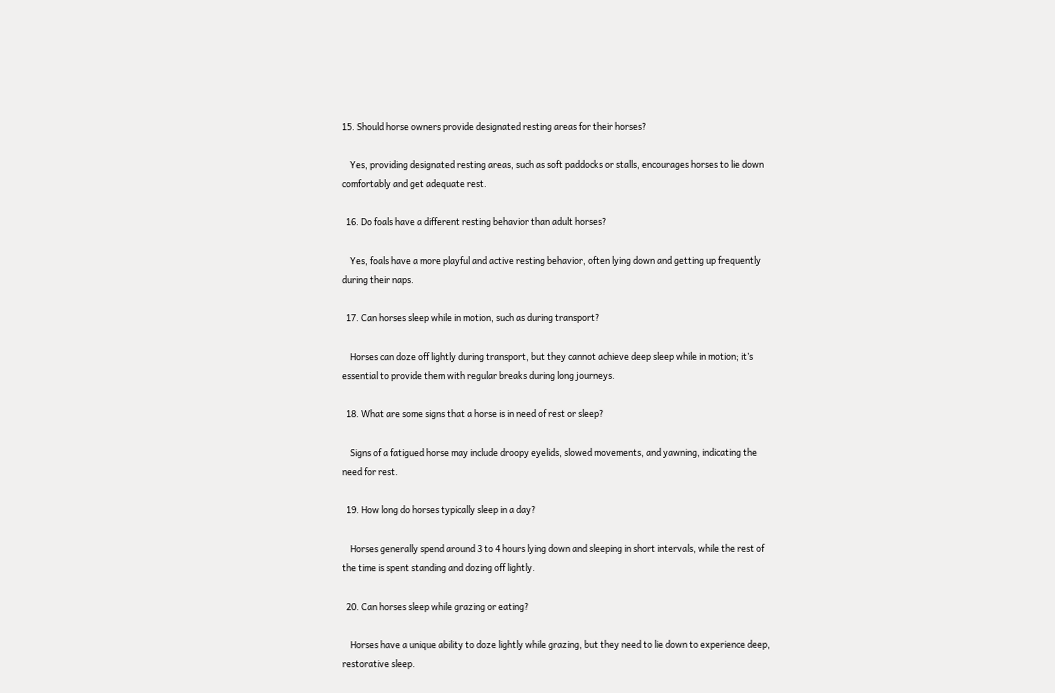15. Should horse owners provide designated resting areas for their horses?

    Yes, providing designated resting areas, such as soft paddocks or stalls, encourages horses to lie down comfortably and get adequate rest.

  16. Do foals have a different resting behavior than adult horses?

    Yes, foals have a more playful and active resting behavior, often lying down and getting up frequently during their naps.

  17. Can horses sleep while in motion, such as during transport?

    Horses can doze off lightly during transport, but they cannot achieve deep sleep while in motion; it’s essential to provide them with regular breaks during long journeys.

  18. What are some signs that a horse is in need of rest or sleep?

    Signs of a fatigued horse may include droopy eyelids, slowed movements, and yawning, indicating the need for rest.

  19. How long do horses typically sleep in a day?

    Horses generally spend around 3 to 4 hours lying down and sleeping in short intervals, while the rest of the time is spent standing and dozing off lightly.

  20. Can horses sleep while grazing or eating?

    Horses have a unique ability to doze lightly while grazing, but they need to lie down to experience deep, restorative sleep.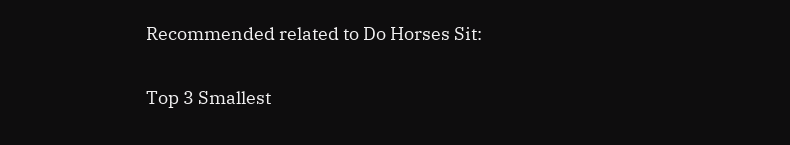Recommended related to Do Horses Sit:

Top 3 Smallest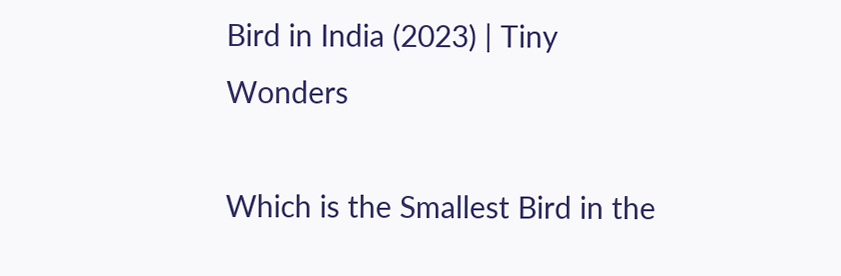Bird in India (2023) | Tiny Wonders

Which is the Smallest Bird in the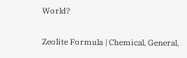World?

Zeolite Formula | Chemical, General,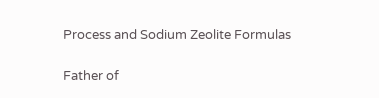Process and Sodium Zeolite Formulas

Father of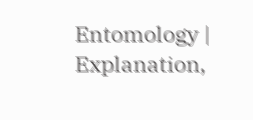Entomology | Explanation,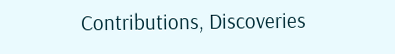Contributions, Discoveries